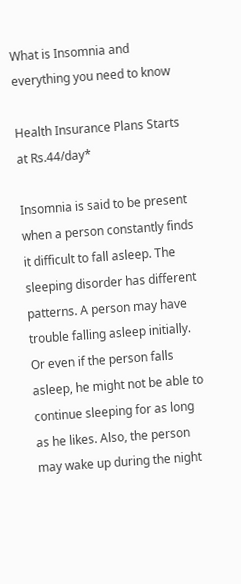What is Insomnia and everything you need to know

Health Insurance Plans Starts at Rs.44/day*

Insomnia is said to be present when a person constantly finds it difficult to fall asleep. The sleeping disorder has different patterns. A person may have trouble falling asleep initially. Or even if the person falls asleep, he might not be able to continue sleeping for as long as he likes. Also, the person may wake up during the night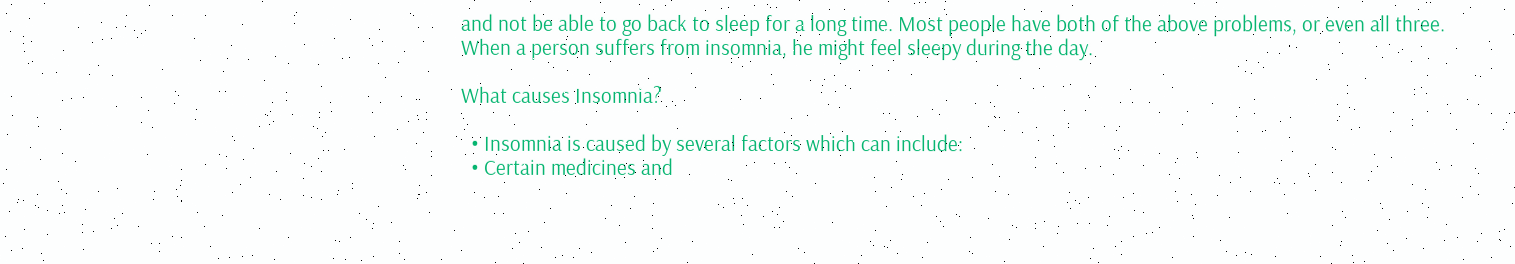and not be able to go back to sleep for a long time. Most people have both of the above problems, or even all three. When a person suffers from insomnia, he might feel sleepy during the day.

What causes Insomnia?

  • Insomnia is caused by several factors which can include:
  • Certain medicines and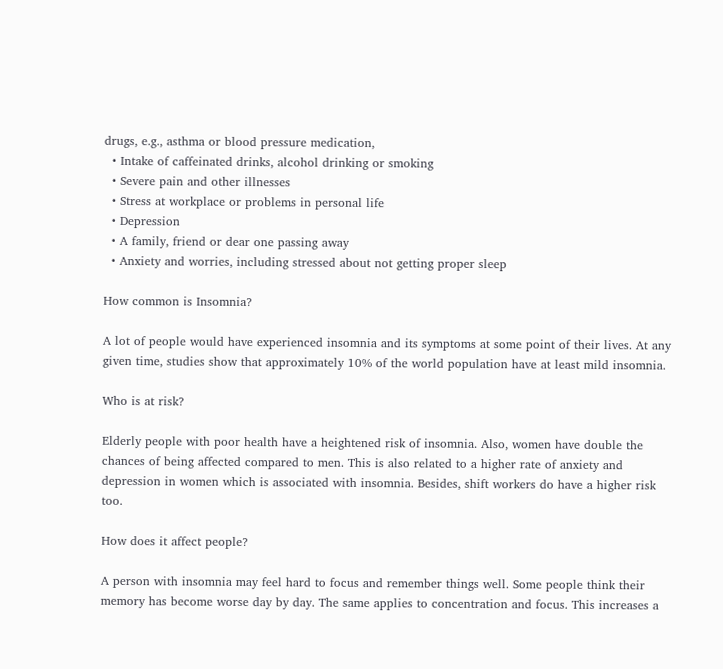drugs, e.g., asthma or blood pressure medication,
  • Intake of caffeinated drinks, alcohol drinking or smoking
  • Severe pain and other illnesses
  • Stress at workplace or problems in personal life
  • Depression
  • A family, friend or dear one passing away
  • Anxiety and worries, including stressed about not getting proper sleep

How common is Insomnia?

A lot of people would have experienced insomnia and its symptoms at some point of their lives. At any given time, studies show that approximately 10% of the world population have at least mild insomnia.

Who is at risk?

Elderly people with poor health have a heightened risk of insomnia. Also, women have double the chances of being affected compared to men. This is also related to a higher rate of anxiety and depression in women which is associated with insomnia. Besides, shift workers do have a higher risk too.

How does it affect people?

A person with insomnia may feel hard to focus and remember things well. Some people think their memory has become worse day by day. The same applies to concentration and focus. This increases a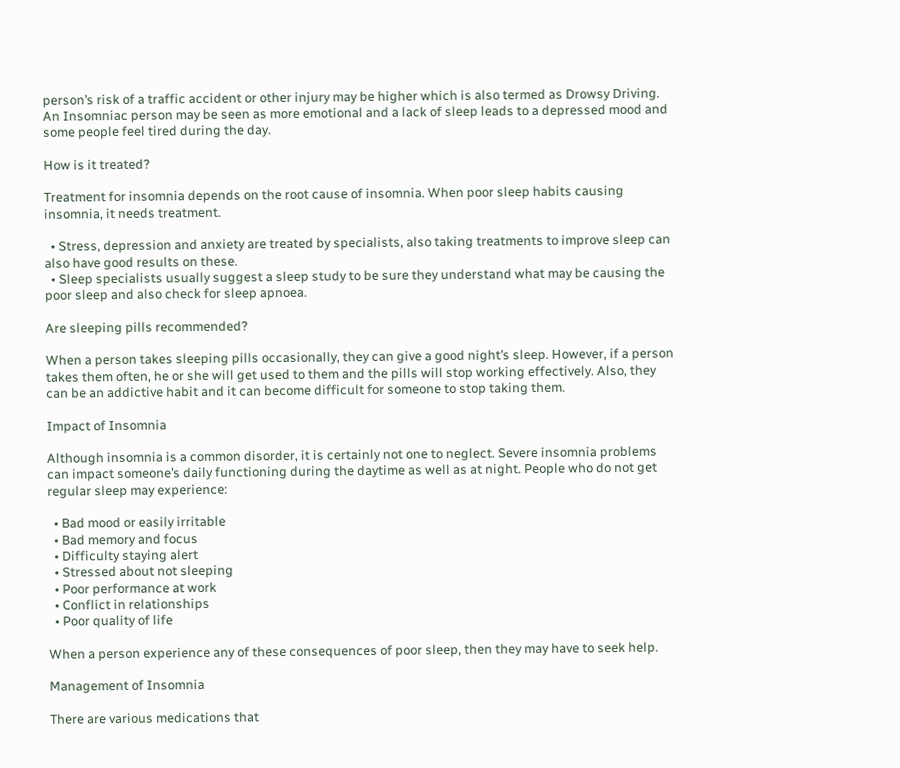person’s risk of a traffic accident or other injury may be higher which is also termed as Drowsy Driving. An Insomniac person may be seen as more emotional and a lack of sleep leads to a depressed mood and some people feel tired during the day.

How is it treated?

Treatment for insomnia depends on the root cause of insomnia. When poor sleep habits causing insomnia, it needs treatment.

  • Stress, depression and anxiety are treated by specialists, also taking treatments to improve sleep can also have good results on these.
  • Sleep specialists usually suggest a sleep study to be sure they understand what may be causing the poor sleep and also check for sleep apnoea.

Are sleeping pills recommended?

When a person takes sleeping pills occasionally, they can give a good night’s sleep. However, if a person takes them often, he or she will get used to them and the pills will stop working effectively. Also, they can be an addictive habit and it can become difficult for someone to stop taking them.

Impact of Insomnia

Although insomnia is a common disorder, it is certainly not one to neglect. Severe insomnia problems can impact someone’s daily functioning during the daytime as well as at night. People who do not get regular sleep may experience:

  • Bad mood or easily irritable
  • Bad memory and focus
  • Difficulty staying alert
  • Stressed about not sleeping
  • Poor performance at work
  • Conflict in relationships
  • Poor quality of life

When a person experience any of these consequences of poor sleep, then they may have to seek help.

Management of Insomnia

There are various medications that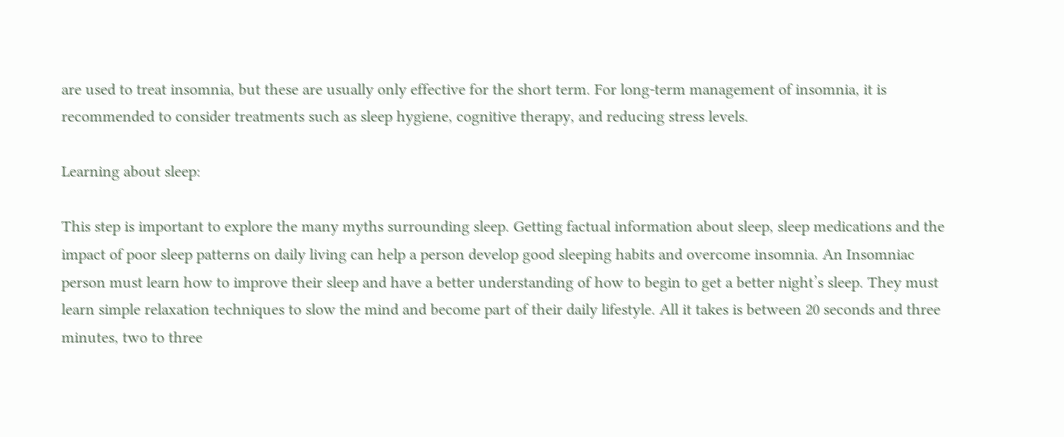are used to treat insomnia, but these are usually only effective for the short term. For long-term management of insomnia, it is recommended to consider treatments such as sleep hygiene, cognitive therapy, and reducing stress levels.

Learning about sleep:

This step is important to explore the many myths surrounding sleep. Getting factual information about sleep, sleep medications and the impact of poor sleep patterns on daily living can help a person develop good sleeping habits and overcome insomnia. An Insomniac person must learn how to improve their sleep and have a better understanding of how to begin to get a better night’s sleep. They must learn simple relaxation techniques to slow the mind and become part of their daily lifestyle. All it takes is between 20 seconds and three minutes, two to three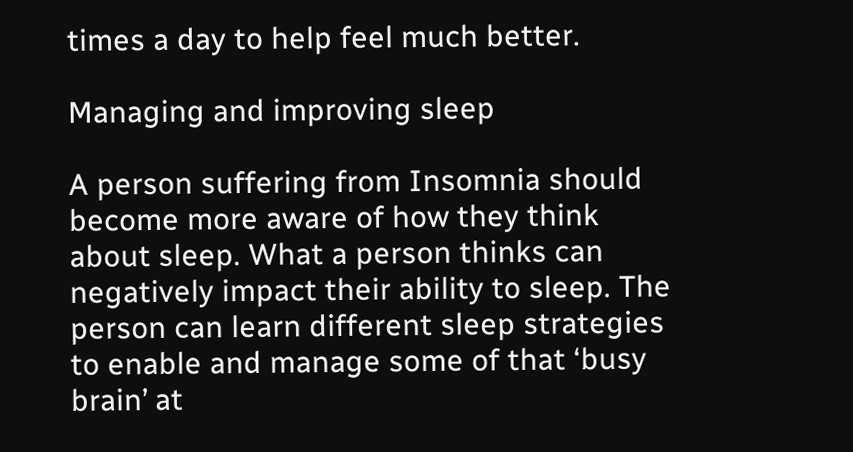times a day to help feel much better.

Managing and improving sleep

A person suffering from Insomnia should become more aware of how they think about sleep. What a person thinks can negatively impact their ability to sleep. The person can learn different sleep strategies to enable and manage some of that ‘busy brain’ at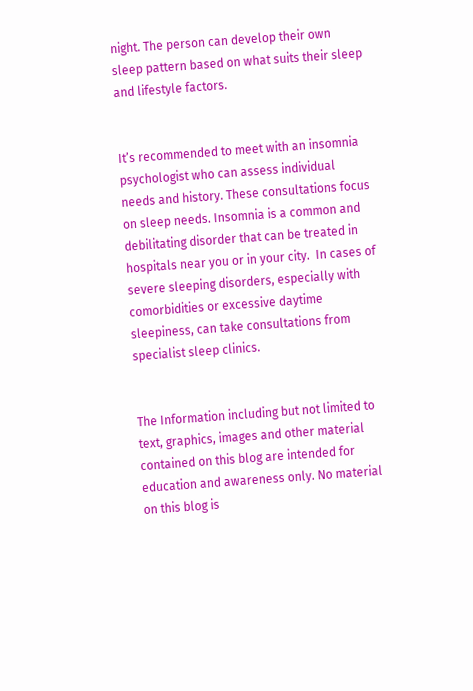night. The person can develop their own sleep pattern based on what suits their sleep and lifestyle factors.


It’s recommended to meet with an insomnia psychologist who can assess individual needs and history. These consultations focus on sleep needs. Insomnia is a common and debilitating disorder that can be treated in hospitals near you or in your city.  In cases of severe sleeping disorders, especially with comorbidities or excessive daytime sleepiness, can take consultations from specialist sleep clinics.


The Information including but not limited to text, graphics, images and other material contained on this blog are intended for education and awareness only. No material on this blog is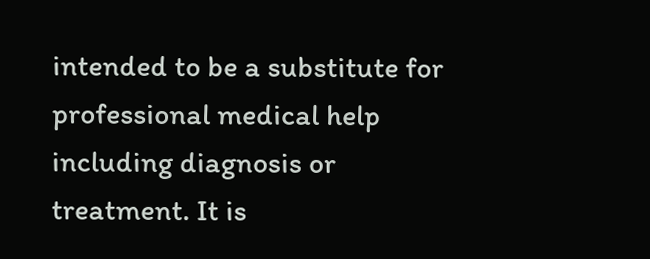intended to be a substitute for professional medical help including diagnosis or treatment. It is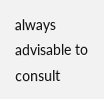always advisable to consult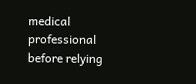medical professional before relying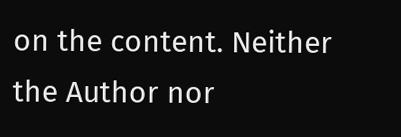on the content. Neither the Author nor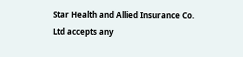Star Health and Allied Insurance Co. Ltd accepts any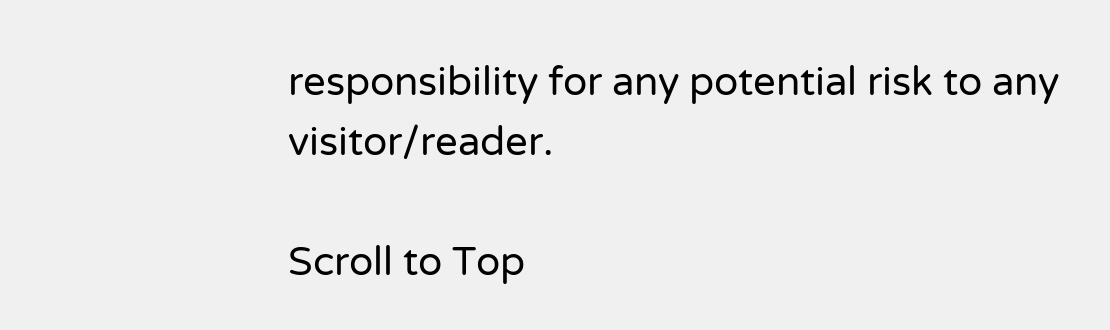responsibility for any potential risk to any visitor/reader.

Scroll to Top